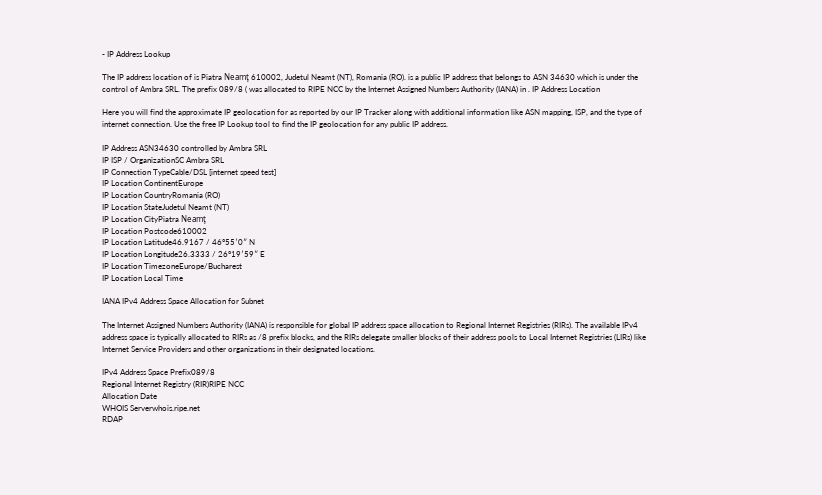- IP Address Lookup

The IP address location of is Piatra Neamţ 610002, Judetul Neamt (NT), Romania (RO). is a public IP address that belongs to ASN 34630 which is under the control of Ambra SRL. The prefix 089/8 ( was allocated to RIPE NCC by the Internet Assigned Numbers Authority (IANA) in . IP Address Location

Here you will find the approximate IP geolocation for as reported by our IP Tracker along with additional information like ASN mapping, ISP, and the type of internet connection. Use the free IP Lookup tool to find the IP geolocation for any public IP address.

IP Address ASN34630 controlled by Ambra SRL
IP ISP / OrganizationSC Ambra SRL
IP Connection TypeCable/DSL [internet speed test]
IP Location ContinentEurope
IP Location CountryRomania (RO)
IP Location StateJudetul Neamt (NT)
IP Location CityPiatra Neamţ
IP Location Postcode610002
IP Location Latitude46.9167 / 46°55′0″ N
IP Location Longitude26.3333 / 26°19′59″ E
IP Location TimezoneEurope/Bucharest
IP Location Local Time

IANA IPv4 Address Space Allocation for Subnet

The Internet Assigned Numbers Authority (IANA) is responsible for global IP address space allocation to Regional Internet Registries (RIRs). The available IPv4 address space is typically allocated to RIRs as /8 prefix blocks, and the RIRs delegate smaller blocks of their address pools to Local Internet Registries (LIRs) like Internet Service Providers and other organizations in their designated locations.

IPv4 Address Space Prefix089/8
Regional Internet Registry (RIR)RIPE NCC
Allocation Date
WHOIS Serverwhois.ripe.net
RDAP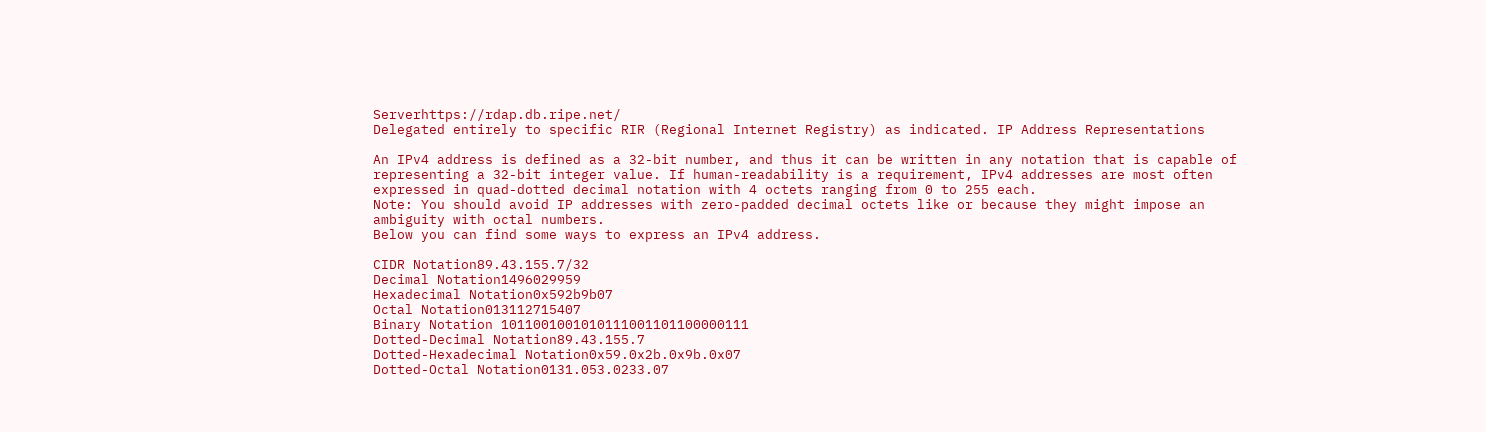Serverhttps://rdap.db.ripe.net/
Delegated entirely to specific RIR (Regional Internet Registry) as indicated. IP Address Representations

An IPv4 address is defined as a 32-bit number, and thus it can be written in any notation that is capable of representing a 32-bit integer value. If human-readability is a requirement, IPv4 addresses are most often expressed in quad-dotted decimal notation with 4 octets ranging from 0 to 255 each.
Note: You should avoid IP addresses with zero-padded decimal octets like or because they might impose an ambiguity with octal numbers.
Below you can find some ways to express an IPv4 address.

CIDR Notation89.43.155.7/32
Decimal Notation1496029959
Hexadecimal Notation0x592b9b07
Octal Notation013112715407
Binary Notation 1011001001010111001101100000111
Dotted-Decimal Notation89.43.155.7
Dotted-Hexadecimal Notation0x59.0x2b.0x9b.0x07
Dotted-Octal Notation0131.053.0233.07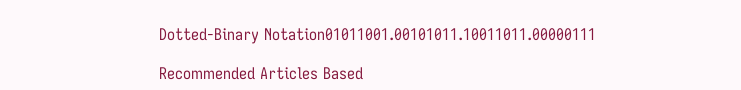Dotted-Binary Notation01011001.00101011.10011011.00000111

Recommended Articles Based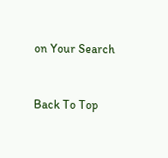on Your Search


Back To Top